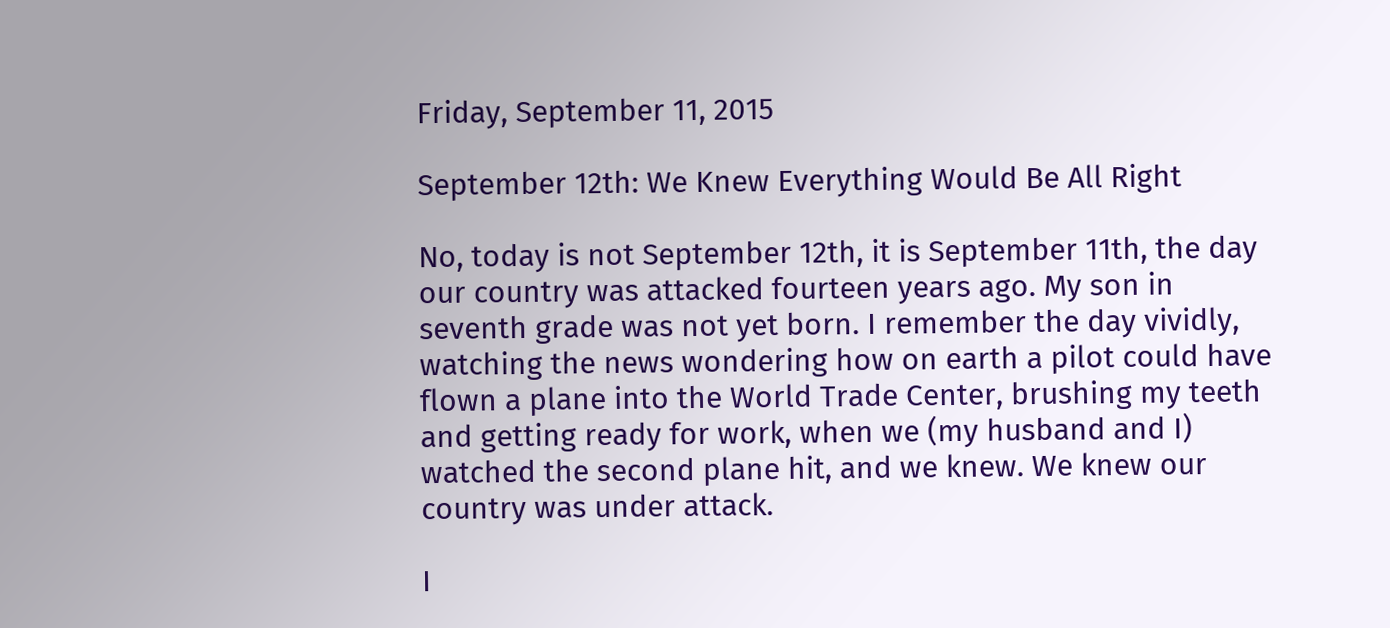Friday, September 11, 2015

September 12th: We Knew Everything Would Be All Right

No, today is not September 12th, it is September 11th, the day our country was attacked fourteen years ago. My son in seventh grade was not yet born. I remember the day vividly, watching the news wondering how on earth a pilot could have flown a plane into the World Trade Center, brushing my teeth and getting ready for work, when we (my husband and I) watched the second plane hit, and we knew. We knew our country was under attack.

I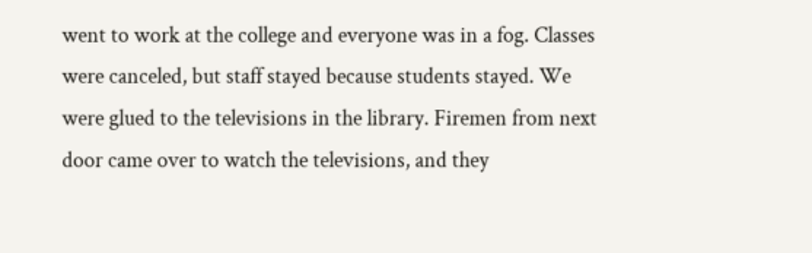went to work at the college and everyone was in a fog. Classes were canceled, but staff stayed because students stayed. We were glued to the televisions in the library. Firemen from next door came over to watch the televisions, and they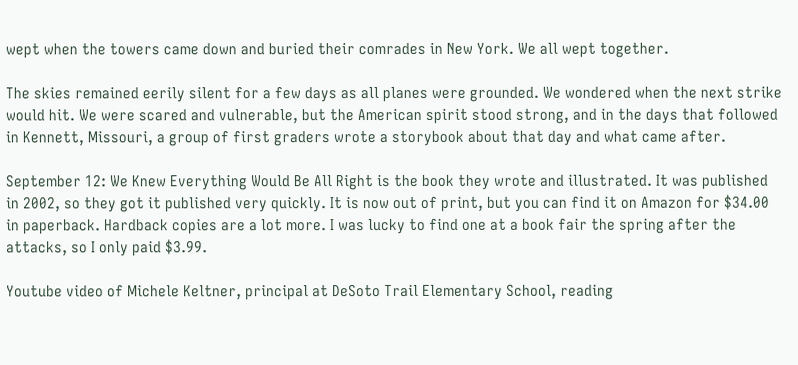wept when the towers came down and buried their comrades in New York. We all wept together.

The skies remained eerily silent for a few days as all planes were grounded. We wondered when the next strike would hit. We were scared and vulnerable, but the American spirit stood strong, and in the days that followed in Kennett, Missouri, a group of first graders wrote a storybook about that day and what came after.

September 12: We Knew Everything Would Be All Right is the book they wrote and illustrated. It was published in 2002, so they got it published very quickly. It is now out of print, but you can find it on Amazon for $34.00 in paperback. Hardback copies are a lot more. I was lucky to find one at a book fair the spring after the attacks, so I only paid $3.99.

Youtube video of Michele Keltner, principal at DeSoto Trail Elementary School, reading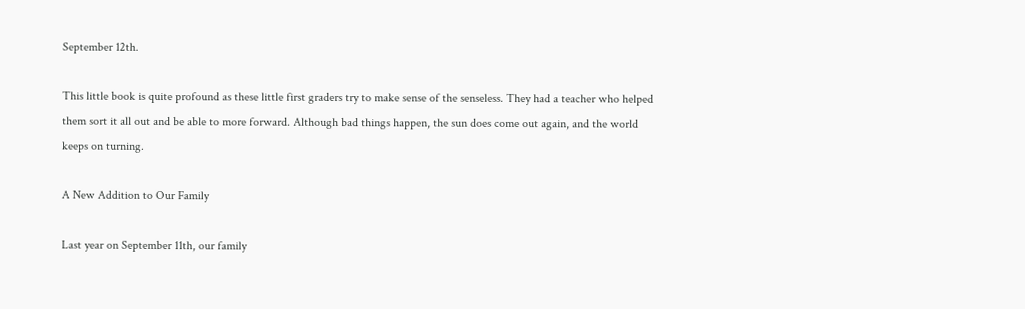September 12th.

This little book is quite profound as these little first graders try to make sense of the senseless. They had a teacher who helped them sort it all out and be able to more forward. Although bad things happen, the sun does come out again, and the world keeps on turning.

A New Addition to Our Family

Last year on September 11th, our family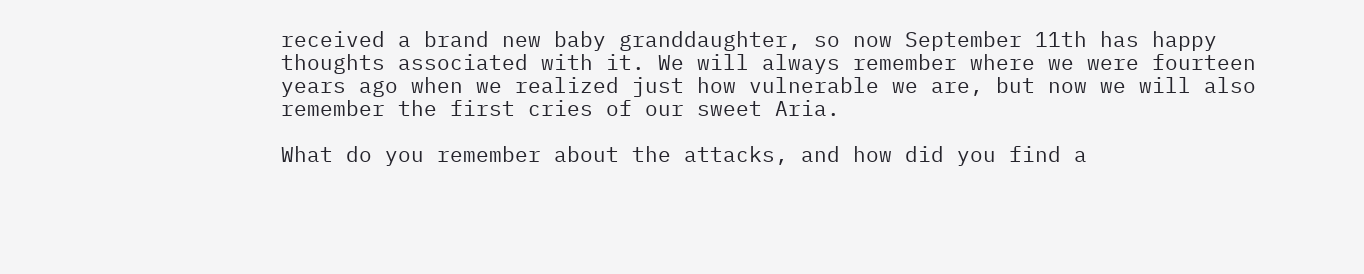received a brand new baby granddaughter, so now September 11th has happy thoughts associated with it. We will always remember where we were fourteen years ago when we realized just how vulnerable we are, but now we will also remember the first cries of our sweet Aria.

What do you remember about the attacks, and how did you find a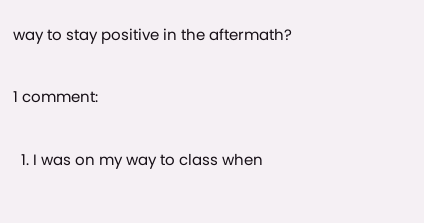way to stay positive in the aftermath?

1 comment:

  1. I was on my way to class when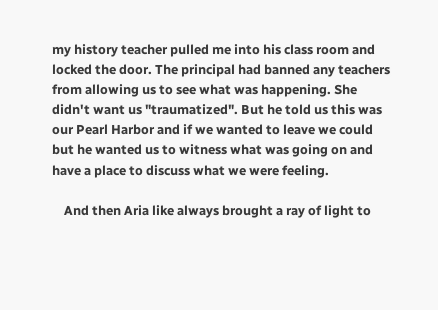my history teacher pulled me into his class room and locked the door. The principal had banned any teachers from allowing us to see what was happening. She didn't want us "traumatized". But he told us this was our Pearl Harbor and if we wanted to leave we could but he wanted us to witness what was going on and have a place to discuss what we were feeling.

    And then Aria like always brought a ray of light to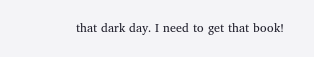that dark day. I need to get that book!